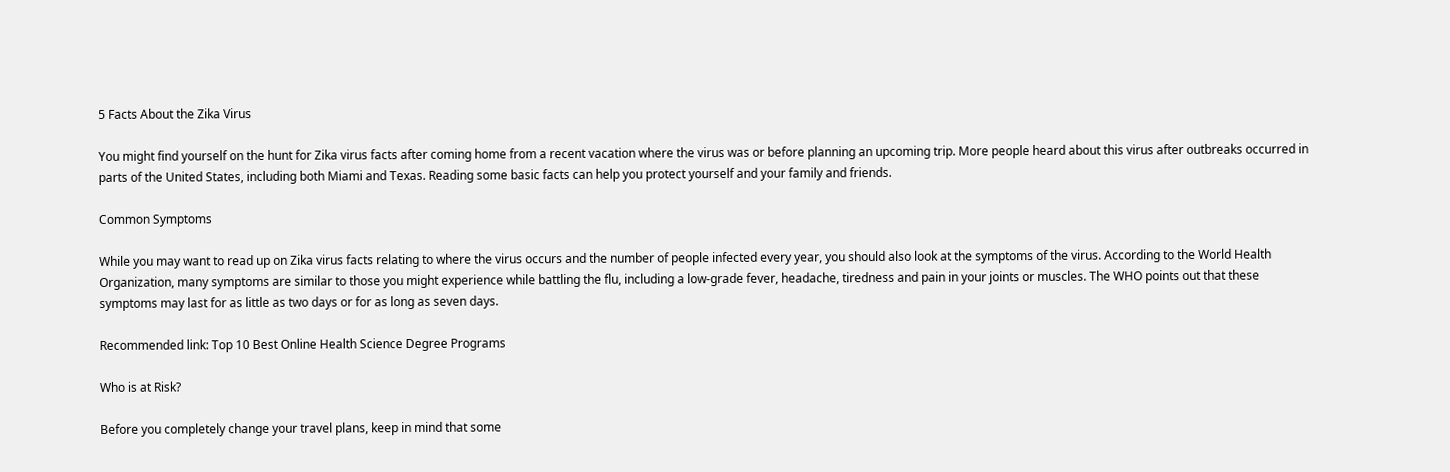5 Facts About the Zika Virus

You might find yourself on the hunt for Zika virus facts after coming home from a recent vacation where the virus was or before planning an upcoming trip. More people heard about this virus after outbreaks occurred in parts of the United States, including both Miami and Texas. Reading some basic facts can help you protect yourself and your family and friends.

Common Symptoms

While you may want to read up on Zika virus facts relating to where the virus occurs and the number of people infected every year, you should also look at the symptoms of the virus. According to the World Health Organization, many symptoms are similar to those you might experience while battling the flu, including a low-grade fever, headache, tiredness and pain in your joints or muscles. The WHO points out that these symptoms may last for as little as two days or for as long as seven days.

Recommended link: Top 10 Best Online Health Science Degree Programs

Who is at Risk?

Before you completely change your travel plans, keep in mind that some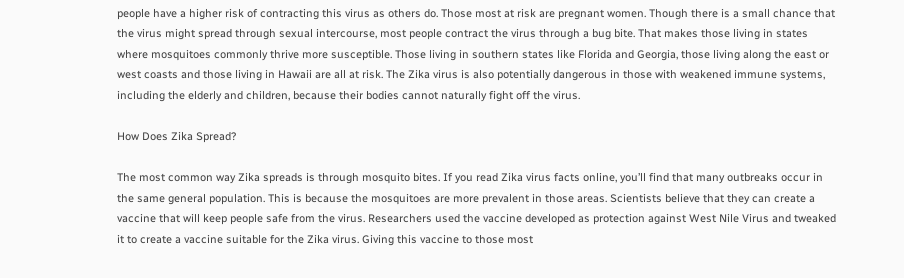people have a higher risk of contracting this virus as others do. Those most at risk are pregnant women. Though there is a small chance that the virus might spread through sexual intercourse, most people contract the virus through a bug bite. That makes those living in states where mosquitoes commonly thrive more susceptible. Those living in southern states like Florida and Georgia, those living along the east or west coasts and those living in Hawaii are all at risk. The Zika virus is also potentially dangerous in those with weakened immune systems, including the elderly and children, because their bodies cannot naturally fight off the virus.

How Does Zika Spread?

The most common way Zika spreads is through mosquito bites. If you read Zika virus facts online, you’ll find that many outbreaks occur in the same general population. This is because the mosquitoes are more prevalent in those areas. Scientists believe that they can create a vaccine that will keep people safe from the virus. Researchers used the vaccine developed as protection against West Nile Virus and tweaked it to create a vaccine suitable for the Zika virus. Giving this vaccine to those most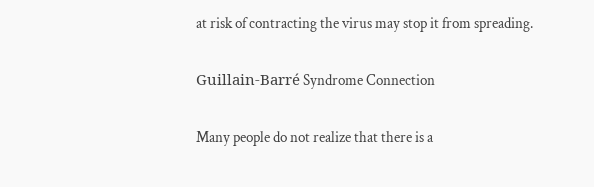at risk of contracting the virus may stop it from spreading.

Guillain-Barré Syndrome Connection

Many people do not realize that there is a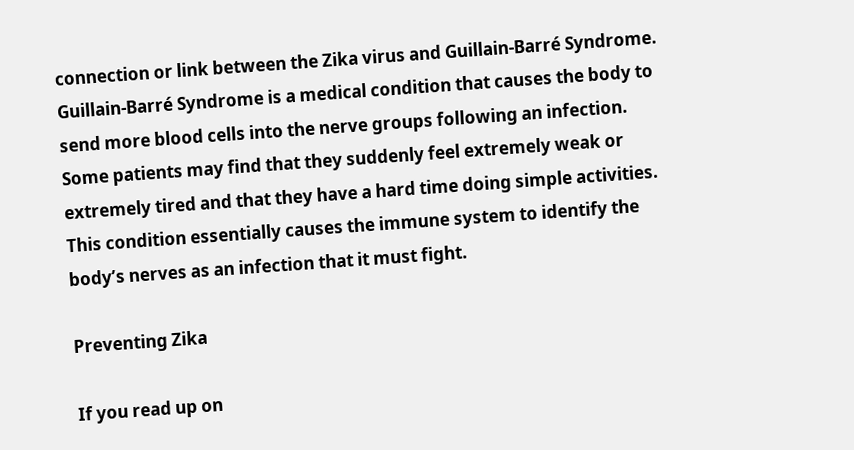connection or link between the Zika virus and Guillain-Barré Syndrome. Guillain-Barré Syndrome is a medical condition that causes the body to send more blood cells into the nerve groups following an infection. Some patients may find that they suddenly feel extremely weak or extremely tired and that they have a hard time doing simple activities. This condition essentially causes the immune system to identify the body’s nerves as an infection that it must fight.

Preventing Zika

If you read up on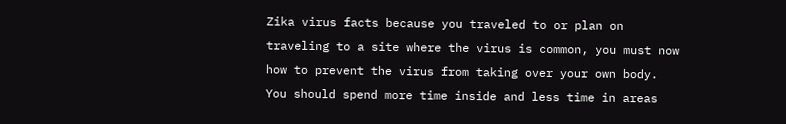Zika virus facts because you traveled to or plan on traveling to a site where the virus is common, you must now how to prevent the virus from taking over your own body. You should spend more time inside and less time in areas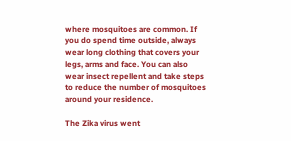where mosquitoes are common. If you do spend time outside, always wear long clothing that covers your legs, arms and face. You can also wear insect repellent and take steps to reduce the number of mosquitoes around your residence.

The Zika virus went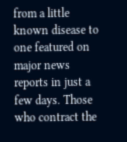from a little known disease to one featured on major news reports in just a few days. Those who contract the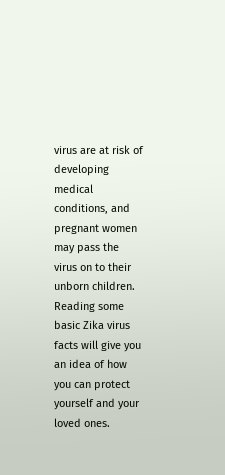virus are at risk of developing medical conditions, and pregnant women may pass the virus on to their unborn children. Reading some basic Zika virus facts will give you an idea of how you can protect yourself and your loved ones.